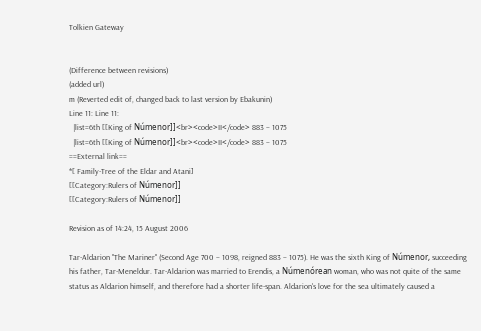Tolkien Gateway


(Difference between revisions)
(added url)
m (Reverted edit of, changed back to last version by Ebakunin)
Line 11: Line 11:
  |list=6th [[King of Númenor]]<br><code>II</code> 883 – 1075
  |list=6th [[King of Númenor]]<br><code>II</code> 883 – 1075
==External link==
*[ Family-Tree of the Eldar and Atani]
[[Category:Rulers of Númenor]]
[[Category:Rulers of Númenor]]

Revision as of 14:24, 15 August 2006

Tar-Aldarion "The Mariner" (Second Age 700 – 1098, reigned 883 – 1075). He was the sixth King of Númenor, succeeding his father, Tar-Meneldur. Tar-Aldarion was married to Erendis, a Númenórean woman, who was not quite of the same status as Aldarion himself, and therefore had a shorter life-span. Aldarion's love for the sea ultimately caused a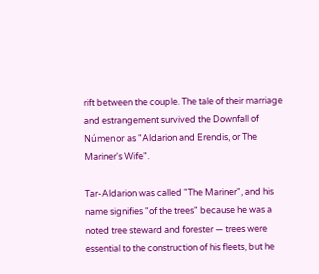rift between the couple. The tale of their marriage and estrangement survived the Downfall of Númenor as "Aldarion and Erendis, or The Mariner's Wife".

Tar-Aldarion was called "The Mariner", and his name signifies "of the trees" because he was a noted tree steward and forester — trees were essential to the construction of his fleets, but he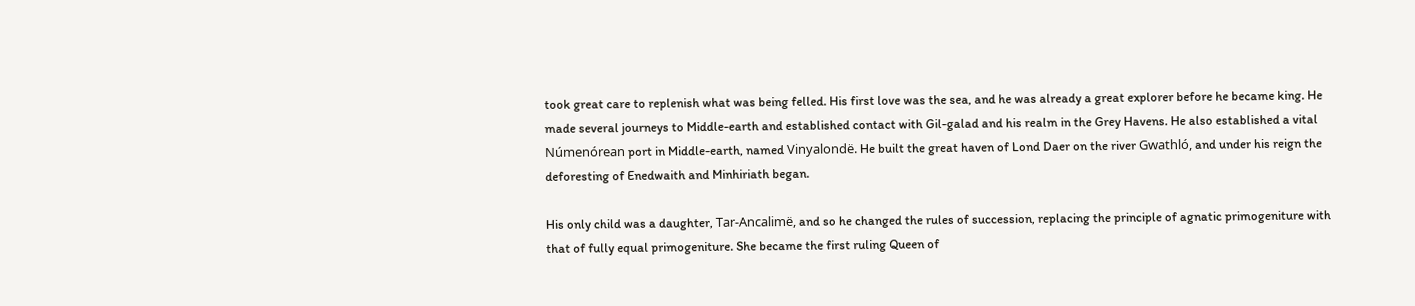took great care to replenish what was being felled. His first love was the sea, and he was already a great explorer before he became king. He made several journeys to Middle-earth and established contact with Gil-galad and his realm in the Grey Havens. He also established a vital Númenórean port in Middle-earth, named Vinyalondë. He built the great haven of Lond Daer on the river Gwathló, and under his reign the deforesting of Enedwaith and Minhiriath began.

His only child was a daughter, Tar-Ancalimë, and so he changed the rules of succession, replacing the principle of agnatic primogeniture with that of fully equal primogeniture. She became the first ruling Queen of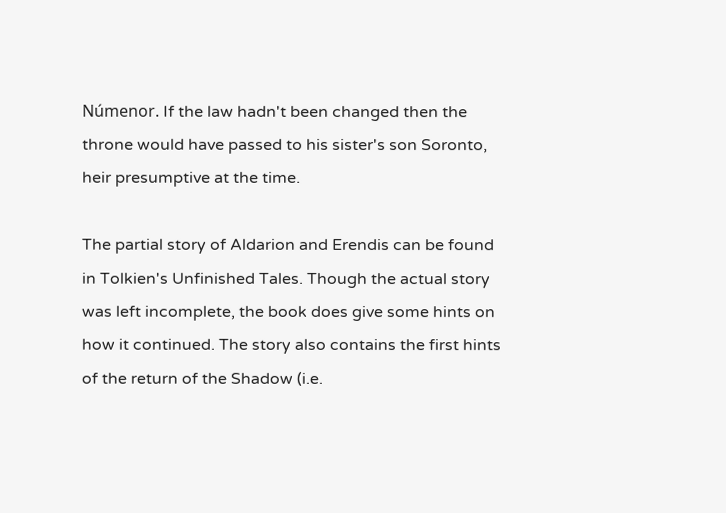Númenor. If the law hadn't been changed then the throne would have passed to his sister's son Soronto, heir presumptive at the time.

The partial story of Aldarion and Erendis can be found in Tolkien's Unfinished Tales. Though the actual story was left incomplete, the book does give some hints on how it continued. The story also contains the first hints of the return of the Shadow (i.e.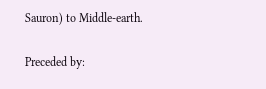Sauron) to Middle-earth.

Preceded by: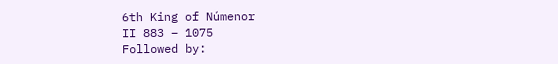6th King of Númenor
II 883 – 1075
Followed by: